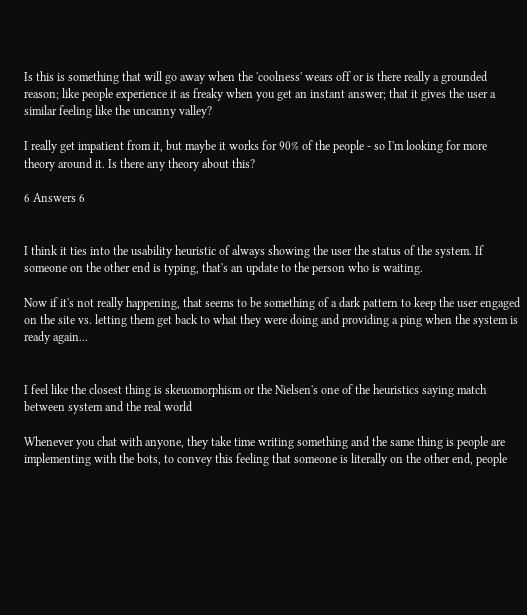Is this is something that will go away when the 'coolness' wears off or is there really a grounded reason; like people experience it as freaky when you get an instant answer; that it gives the user a similar feeling like the uncanny valley?

I really get impatient from it, but maybe it works for 90% of the people - so I'm looking for more theory around it. Is there any theory about this?

6 Answers 6


I think it ties into the usability heuristic of always showing the user the status of the system. If someone on the other end is typing, that's an update to the person who is waiting.

Now if it's not really happening, that seems to be something of a dark pattern to keep the user engaged on the site vs. letting them get back to what they were doing and providing a ping when the system is ready again...


I feel like the closest thing is skeuomorphism or the Nielsen's one of the heuristics saying match between system and the real world

Whenever you chat with anyone, they take time writing something and the same thing is people are implementing with the bots, to convey this feeling that someone is literally on the other end, people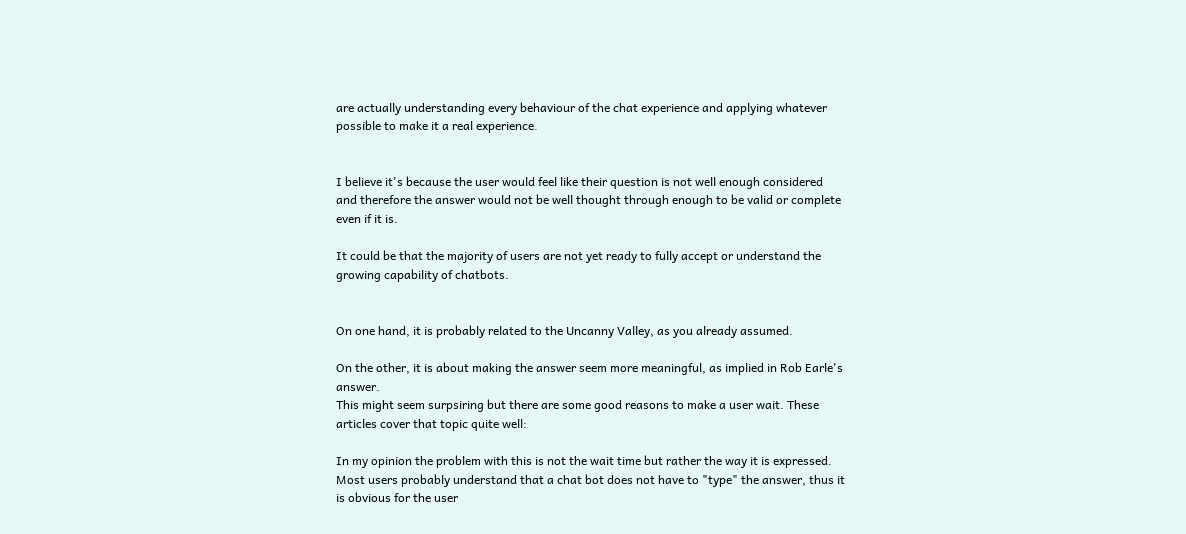are actually understanding every behaviour of the chat experience and applying whatever possible to make it a real experience.


I believe it's because the user would feel like their question is not well enough considered and therefore the answer would not be well thought through enough to be valid or complete even if it is.

It could be that the majority of users are not yet ready to fully accept or understand the growing capability of chatbots.


On one hand, it is probably related to the Uncanny Valley, as you already assumed.

On the other, it is about making the answer seem more meaningful, as implied in Rob Earle's answer.
This might seem surpsiring but there are some good reasons to make a user wait. These articles cover that topic quite well:

In my opinion the problem with this is not the wait time but rather the way it is expressed. Most users probably understand that a chat bot does not have to "type" the answer, thus it is obvious for the user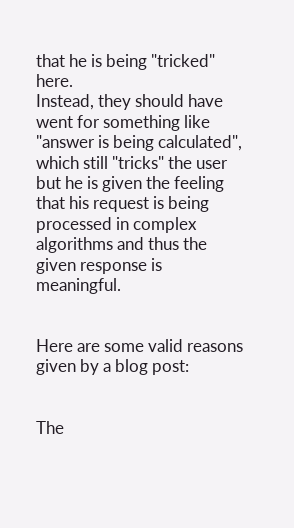that he is being "tricked" here.
Instead, they should have went for something like "answer is being calculated", which still "tricks" the user but he is given the feeling that his request is being processed in complex algorithms and thus the given response is meaningful.


Here are some valid reasons given by a blog post:


The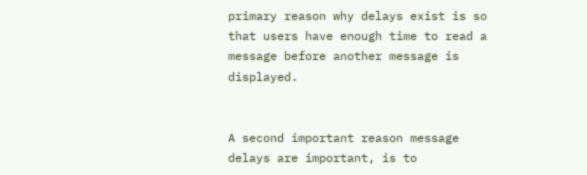primary reason why delays exist is so that users have enough time to read a message before another message is displayed.


A second important reason message delays are important, is to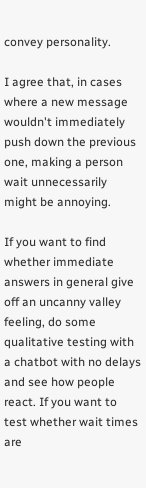convey personality.

I agree that, in cases where a new message wouldn't immediately push down the previous one, making a person wait unnecessarily might be annoying.

If you want to find whether immediate answers in general give off an uncanny valley feeling, do some qualitative testing with a chatbot with no delays and see how people react. If you want to test whether wait times are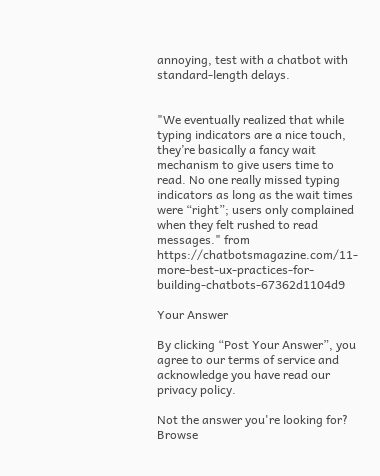annoying, test with a chatbot with standard-length delays.


"We eventually realized that while typing indicators are a nice touch, they’re basically a fancy wait mechanism to give users time to read. No one really missed typing indicators as long as the wait times were “right”; users only complained when they felt rushed to read messages." from https://chatbotsmagazine.com/11-more-best-ux-practices-for-building-chatbots-67362d1104d9

Your Answer

By clicking “Post Your Answer”, you agree to our terms of service and acknowledge you have read our privacy policy.

Not the answer you're looking for? Browse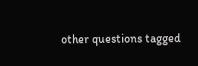other questions tagged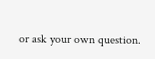or ask your own question.